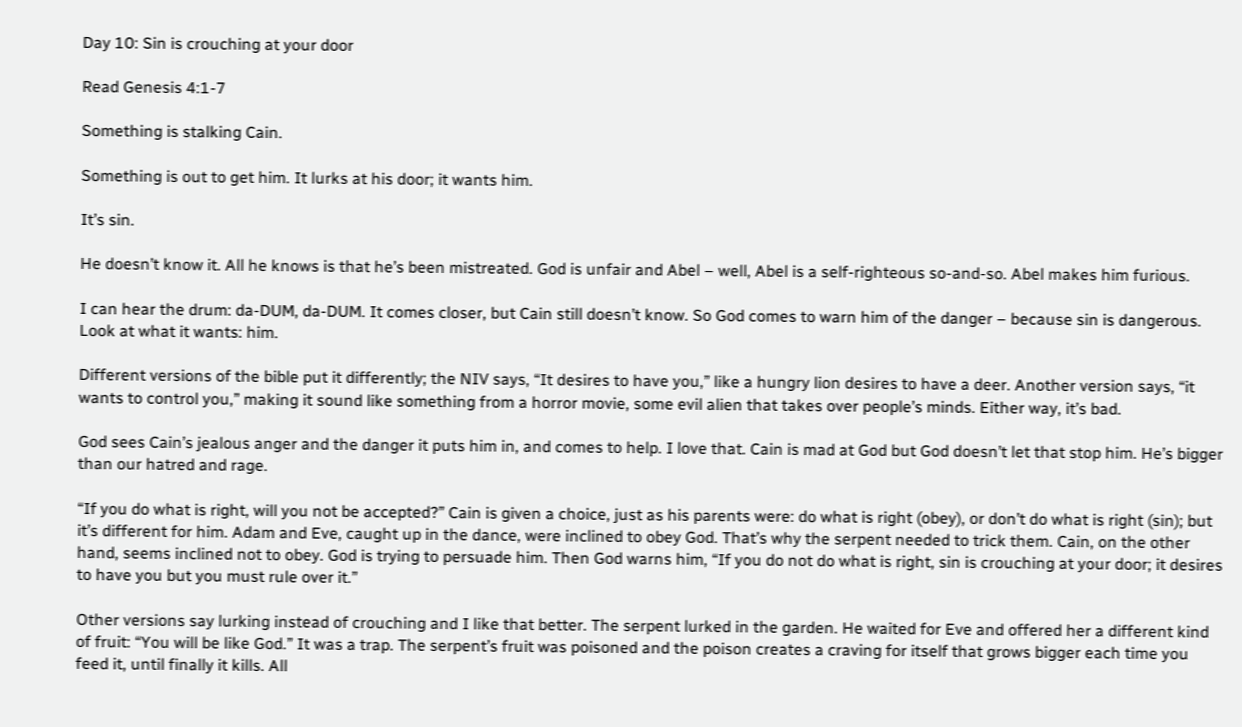Day 10: Sin is crouching at your door

Read Genesis 4:1-7

Something is stalking Cain.

Something is out to get him. It lurks at his door; it wants him.

It’s sin.

He doesn’t know it. All he knows is that he’s been mistreated. God is unfair and Abel – well, Abel is a self-righteous so-and-so. Abel makes him furious.

I can hear the drum: da-DUM, da-DUM. It comes closer, but Cain still doesn’t know. So God comes to warn him of the danger – because sin is dangerous. Look at what it wants: him.

Different versions of the bible put it differently; the NIV says, “It desires to have you,” like a hungry lion desires to have a deer. Another version says, “it wants to control you,” making it sound like something from a horror movie, some evil alien that takes over people’s minds. Either way, it’s bad.

God sees Cain’s jealous anger and the danger it puts him in, and comes to help. I love that. Cain is mad at God but God doesn’t let that stop him. He’s bigger than our hatred and rage.

“If you do what is right, will you not be accepted?” Cain is given a choice, just as his parents were: do what is right (obey), or don’t do what is right (sin); but it’s different for him. Adam and Eve, caught up in the dance, were inclined to obey God. That’s why the serpent needed to trick them. Cain, on the other hand, seems inclined not to obey. God is trying to persuade him. Then God warns him, “If you do not do what is right, sin is crouching at your door; it desires to have you but you must rule over it.”

Other versions say lurking instead of crouching and I like that better. The serpent lurked in the garden. He waited for Eve and offered her a different kind of fruit: “You will be like God.” It was a trap. The serpent’s fruit was poisoned and the poison creates a craving for itself that grows bigger each time you feed it, until finally it kills. All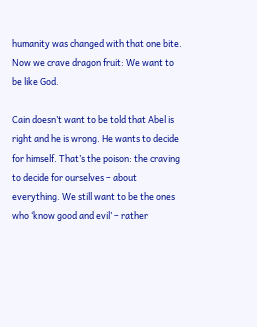humanity was changed with that one bite. Now we crave dragon fruit: We want to be like God.

Cain doesn’t want to be told that Abel is right and he is wrong. He wants to decide for himself. That’s the poison: the craving to decide for ourselves – about everything. We still want to be the ones who ‘know good and evil’ – rather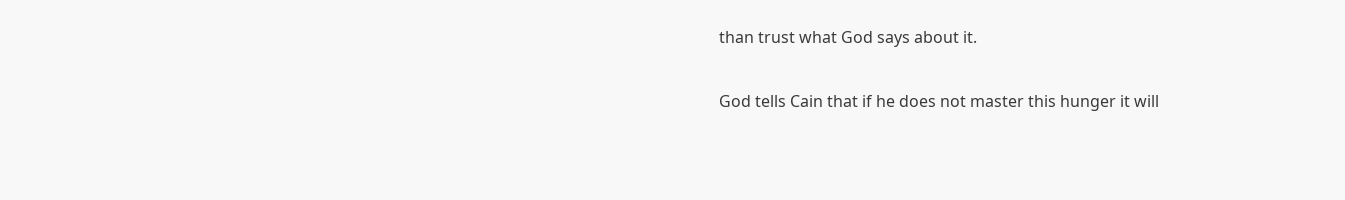than trust what God says about it.

God tells Cain that if he does not master this hunger it will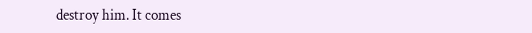destroy him. It comes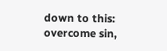down to this: overcome sin,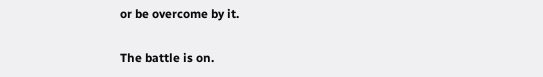or be overcome by it.

The battle is on.